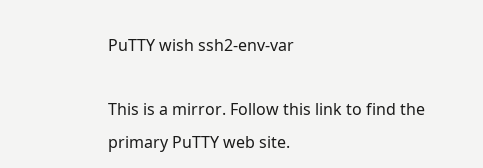PuTTY wish ssh2-env-var

This is a mirror. Follow this link to find the primary PuTTY web site.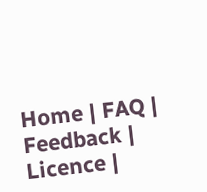Home | FAQ | Feedback | Licence |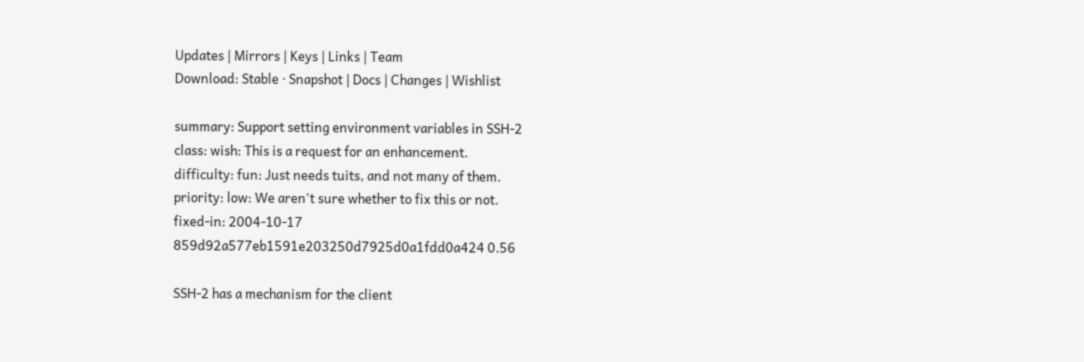Updates | Mirrors | Keys | Links | Team
Download: Stable · Snapshot | Docs | Changes | Wishlist

summary: Support setting environment variables in SSH-2
class: wish: This is a request for an enhancement.
difficulty: fun: Just needs tuits, and not many of them.
priority: low: We aren't sure whether to fix this or not.
fixed-in: 2004-10-17 859d92a577eb1591e203250d7925d0a1fdd0a424 0.56

SSH-2 has a mechanism for the client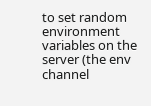to set random environment variables on the server (the env channel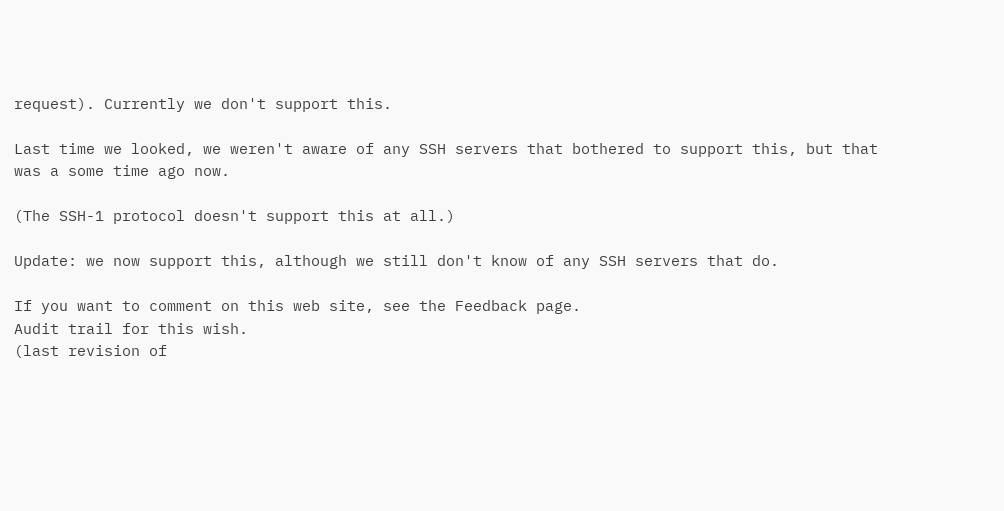request). Currently we don't support this.

Last time we looked, we weren't aware of any SSH servers that bothered to support this, but that was a some time ago now.

(The SSH-1 protocol doesn't support this at all.)

Update: we now support this, although we still don't know of any SSH servers that do.

If you want to comment on this web site, see the Feedback page.
Audit trail for this wish.
(last revision of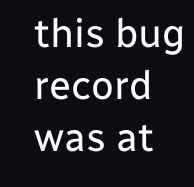this bug record was at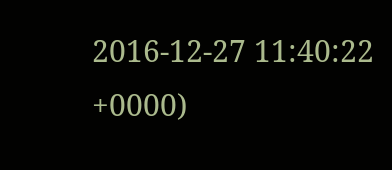2016-12-27 11:40:22 +0000)